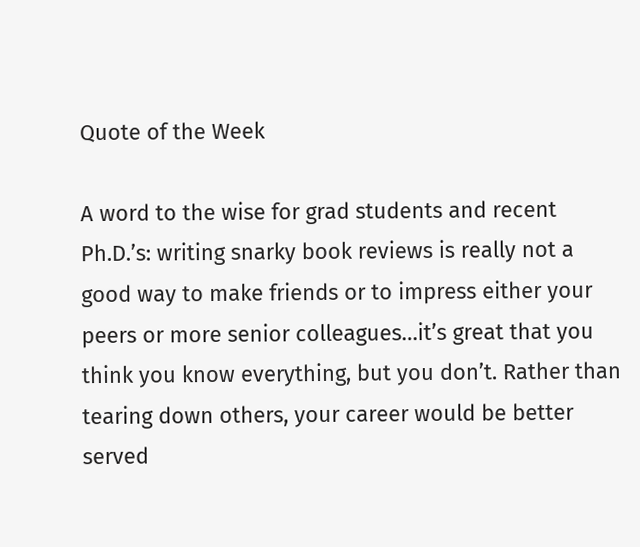Quote of the Week

A word to the wise for grad students and recent Ph.D.’s: writing snarky book reviews is really not a good way to make friends or to impress either your peers or more senior colleagues…it’s great that you think you know everything, but you don’t. Rather than tearing down others, your career would be better served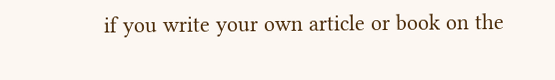if you write your own article or book on the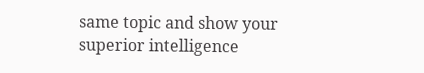same topic and show your superior intelligence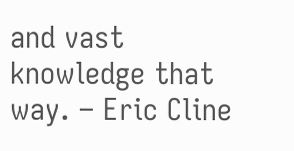and vast knowledge that way. – Eric Cline